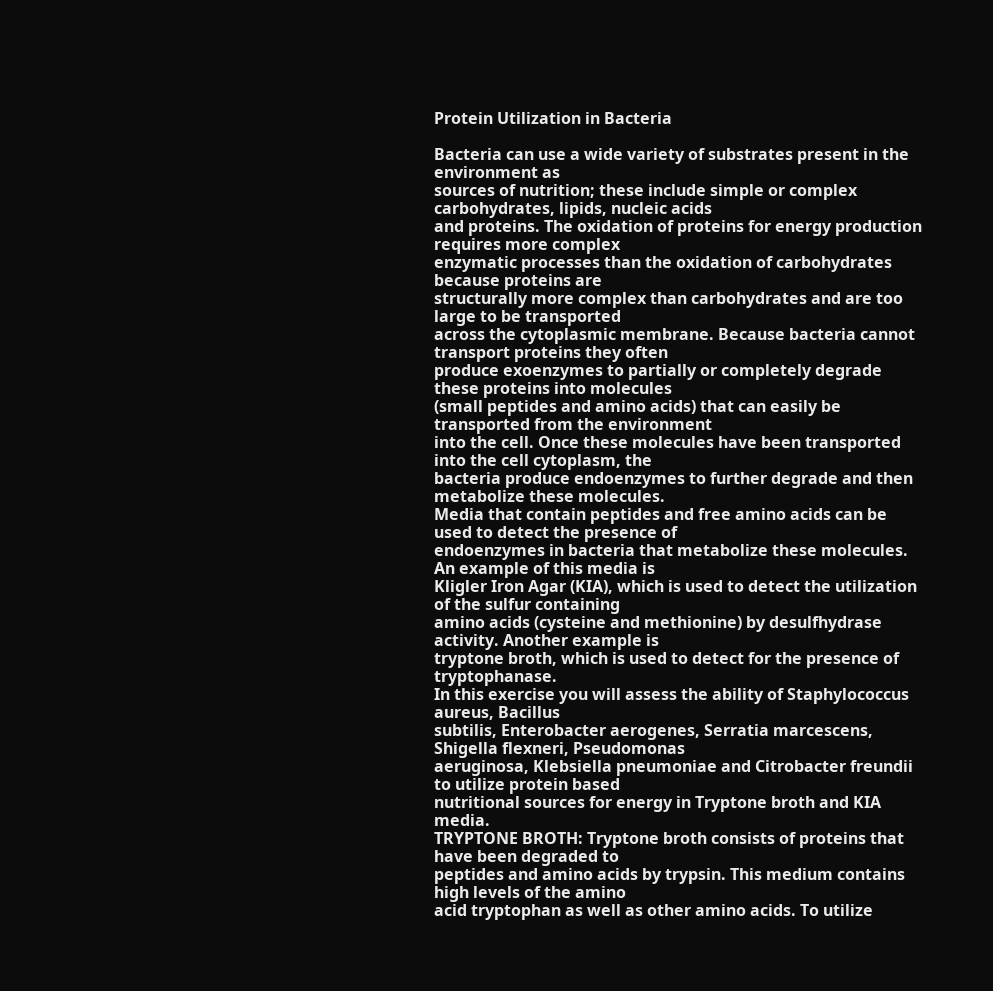Protein Utilization in Bacteria

Bacteria can use a wide variety of substrates present in the environment as
sources of nutrition; these include simple or complex carbohydrates, lipids, nucleic acids
and proteins. The oxidation of proteins for energy production requires more complex
enzymatic processes than the oxidation of carbohydrates because proteins are
structurally more complex than carbohydrates and are too large to be transported
across the cytoplasmic membrane. Because bacteria cannot transport proteins they often
produce exoenzymes to partially or completely degrade these proteins into molecules
(small peptides and amino acids) that can easily be transported from the environment
into the cell. Once these molecules have been transported into the cell cytoplasm, the
bacteria produce endoenzymes to further degrade and then metabolize these molecules.
Media that contain peptides and free amino acids can be used to detect the presence of
endoenzymes in bacteria that metabolize these molecules. An example of this media is
Kligler Iron Agar (KIA), which is used to detect the utilization of the sulfur containing
amino acids (cysteine and methionine) by desulfhydrase activity. Another example is
tryptone broth, which is used to detect for the presence of tryptophanase.
In this exercise you will assess the ability of Staphylococcus aureus, Bacillus
subtilis, Enterobacter aerogenes, Serratia marcescens, Shigella flexneri, Pseudomonas
aeruginosa, Klebsiella pneumoniae and Citrobacter freundii to utilize protein based
nutritional sources for energy in Tryptone broth and KIA media.
TRYPTONE BROTH: Tryptone broth consists of proteins that have been degraded to
peptides and amino acids by trypsin. This medium contains high levels of the amino
acid tryptophan as well as other amino acids. To utilize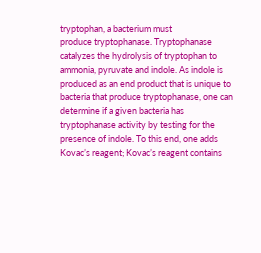tryptophan, a bacterium must
produce tryptophanase. Tryptophanase catalyzes the hydrolysis of tryptophan to
ammonia, pyruvate and indole. As indole is produced as an end product that is unique to
bacteria that produce tryptophanase, one can determine if a given bacteria has
tryptophanase activity by testing for the presence of indole. To this end, one adds
Kovac’s reagent; Kovac’s reagent contains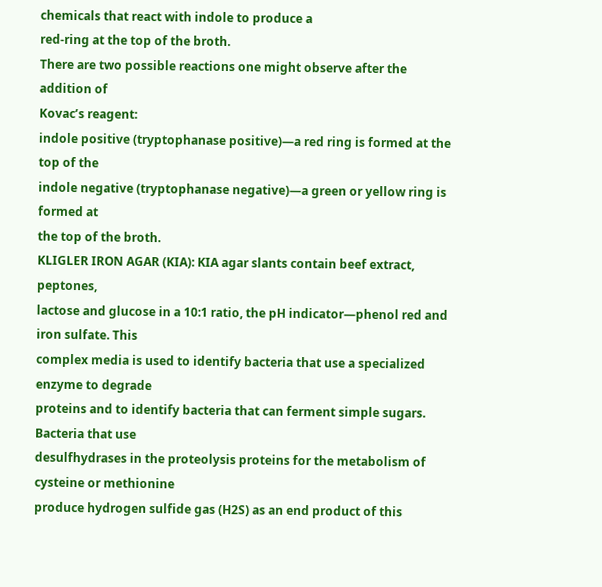chemicals that react with indole to produce a
red-ring at the top of the broth.
There are two possible reactions one might observe after the addition of
Kovac’s reagent:
indole positive (tryptophanase positive)—a red ring is formed at the top of the
indole negative (tryptophanase negative)—a green or yellow ring is formed at
the top of the broth.
KLIGLER IRON AGAR (KIA): KIA agar slants contain beef extract, peptones,
lactose and glucose in a 10:1 ratio, the pH indicator—phenol red and iron sulfate. This
complex media is used to identify bacteria that use a specialized enzyme to degrade
proteins and to identify bacteria that can ferment simple sugars. Bacteria that use
desulfhydrases in the proteolysis proteins for the metabolism of cysteine or methionine
produce hydrogen sulfide gas (H2S) as an end product of this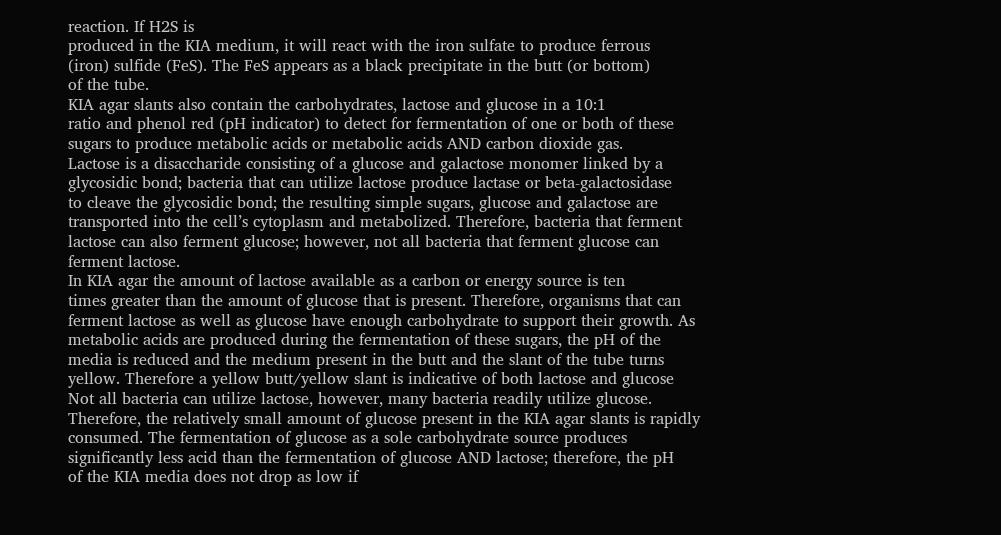reaction. If H2S is
produced in the KIA medium, it will react with the iron sulfate to produce ferrous
(iron) sulfide (FeS). The FeS appears as a black precipitate in the butt (or bottom)
of the tube.
KIA agar slants also contain the carbohydrates, lactose and glucose in a 10:1
ratio and phenol red (pH indicator) to detect for fermentation of one or both of these
sugars to produce metabolic acids or metabolic acids AND carbon dioxide gas.
Lactose is a disaccharide consisting of a glucose and galactose monomer linked by a
glycosidic bond; bacteria that can utilize lactose produce lactase or beta-galactosidase
to cleave the glycosidic bond; the resulting simple sugars, glucose and galactose are
transported into the cell’s cytoplasm and metabolized. Therefore, bacteria that ferment
lactose can also ferment glucose; however, not all bacteria that ferment glucose can
ferment lactose.
In KIA agar the amount of lactose available as a carbon or energy source is ten
times greater than the amount of glucose that is present. Therefore, organisms that can
ferment lactose as well as glucose have enough carbohydrate to support their growth. As
metabolic acids are produced during the fermentation of these sugars, the pH of the
media is reduced and the medium present in the butt and the slant of the tube turns
yellow. Therefore a yellow butt/yellow slant is indicative of both lactose and glucose
Not all bacteria can utilize lactose, however, many bacteria readily utilize glucose.
Therefore, the relatively small amount of glucose present in the KIA agar slants is rapidly
consumed. The fermentation of glucose as a sole carbohydrate source produces
significantly less acid than the fermentation of glucose AND lactose; therefore, the pH
of the KIA media does not drop as low if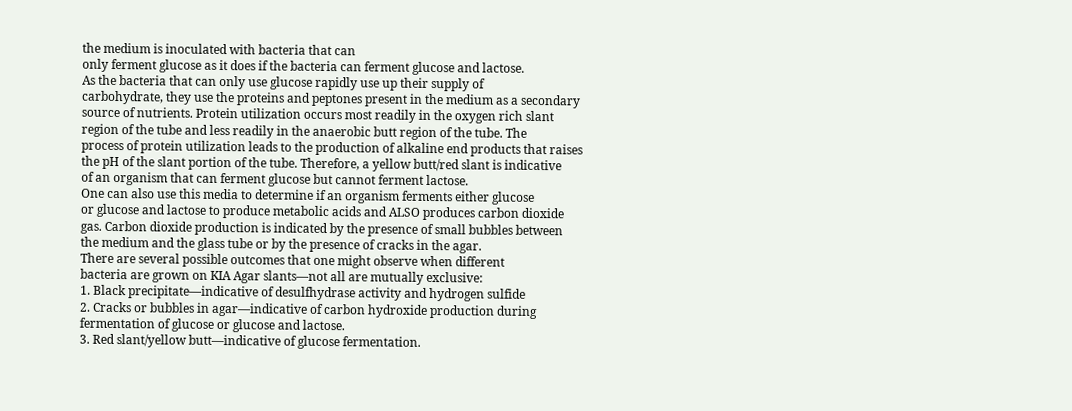the medium is inoculated with bacteria that can
only ferment glucose as it does if the bacteria can ferment glucose and lactose.
As the bacteria that can only use glucose rapidly use up their supply of
carbohydrate, they use the proteins and peptones present in the medium as a secondary
source of nutrients. Protein utilization occurs most readily in the oxygen rich slant
region of the tube and less readily in the anaerobic butt region of the tube. The
process of protein utilization leads to the production of alkaline end products that raises
the pH of the slant portion of the tube. Therefore, a yellow butt/red slant is indicative
of an organism that can ferment glucose but cannot ferment lactose.
One can also use this media to determine if an organism ferments either glucose
or glucose and lactose to produce metabolic acids and ALSO produces carbon dioxide
gas. Carbon dioxide production is indicated by the presence of small bubbles between
the medium and the glass tube or by the presence of cracks in the agar.
There are several possible outcomes that one might observe when different
bacteria are grown on KIA Agar slants—not all are mutually exclusive:
1. Black precipitate—indicative of desulfhydrase activity and hydrogen sulfide
2. Cracks or bubbles in agar—indicative of carbon hydroxide production during
fermentation of glucose or glucose and lactose.
3. Red slant/yellow butt—indicative of glucose fermentation.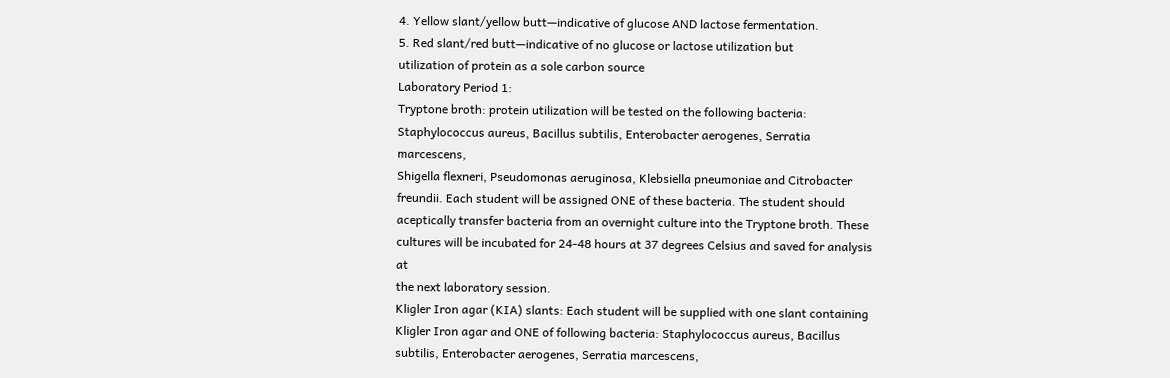4. Yellow slant/yellow butt—indicative of glucose AND lactose fermentation.
5. Red slant/red butt—indicative of no glucose or lactose utilization but
utilization of protein as a sole carbon source
Laboratory Period 1:
Tryptone broth: protein utilization will be tested on the following bacteria:
Staphylococcus aureus, Bacillus subtilis, Enterobacter aerogenes, Serratia marcescens,
Shigella flexneri, Pseudomonas aeruginosa, Klebsiella pneumoniae and Citrobacter
freundii. Each student will be assigned ONE of these bacteria. The student should
aceptically transfer bacteria from an overnight culture into the Tryptone broth. These
cultures will be incubated for 24-48 hours at 37 degrees Celsius and saved for analysis at
the next laboratory session.
Kligler Iron agar (KIA) slants: Each student will be supplied with one slant containing
Kligler Iron agar and ONE of following bacteria: Staphylococcus aureus, Bacillus
subtilis, Enterobacter aerogenes, Serratia marcescens,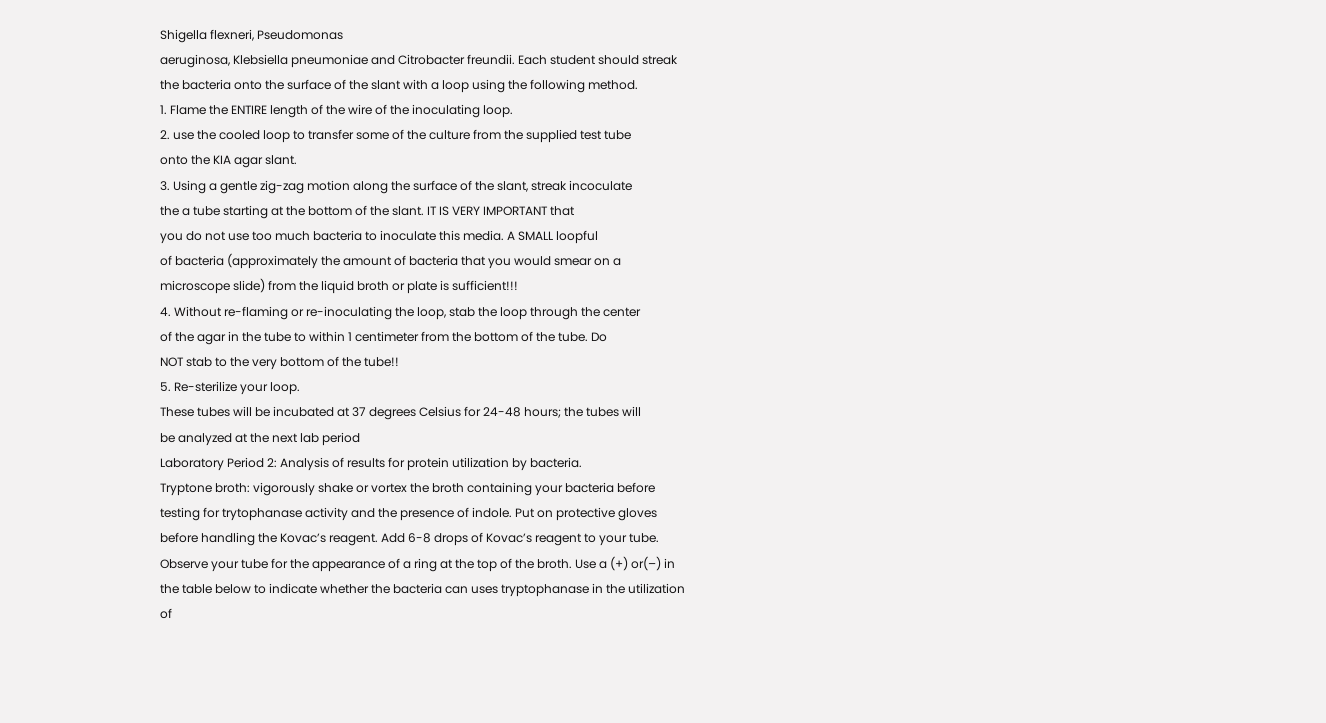Shigella flexneri, Pseudomonas
aeruginosa, Klebsiella pneumoniae and Citrobacter freundii. Each student should streak
the bacteria onto the surface of the slant with a loop using the following method.
1. Flame the ENTIRE length of the wire of the inoculating loop.
2. use the cooled loop to transfer some of the culture from the supplied test tube
onto the KIA agar slant.
3. Using a gentle zig-zag motion along the surface of the slant, streak incoculate
the a tube starting at the bottom of the slant. IT IS VERY IMPORTANT that
you do not use too much bacteria to inoculate this media. A SMALL loopful
of bacteria (approximately the amount of bacteria that you would smear on a
microscope slide) from the liquid broth or plate is sufficient!!!
4. Without re-flaming or re-inoculating the loop, stab the loop through the center
of the agar in the tube to within 1 centimeter from the bottom of the tube. Do
NOT stab to the very bottom of the tube!!
5. Re-sterilize your loop.
These tubes will be incubated at 37 degrees Celsius for 24-48 hours; the tubes will
be analyzed at the next lab period
Laboratory Period 2: Analysis of results for protein utilization by bacteria.
Tryptone broth: vigorously shake or vortex the broth containing your bacteria before
testing for trytophanase activity and the presence of indole. Put on protective gloves
before handling the Kovac’s reagent. Add 6-8 drops of Kovac’s reagent to your tube.
Observe your tube for the appearance of a ring at the top of the broth. Use a (+) or(–) in
the table below to indicate whether the bacteria can uses tryptophanase in the utilization
of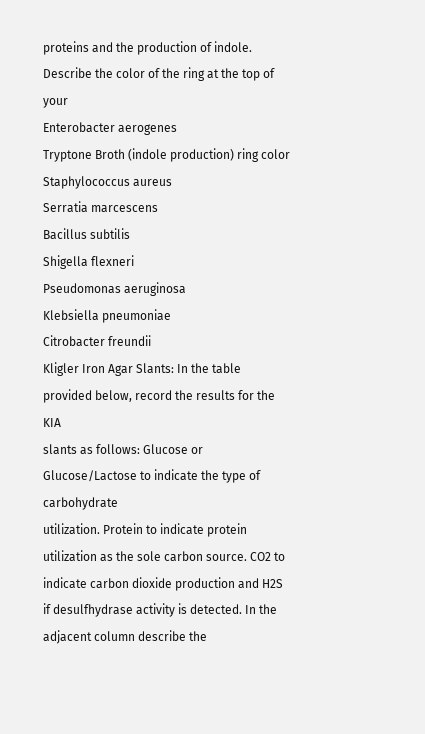proteins and the production of indole. Describe the color of the ring at the top of your
Enterobacter aerogenes
Tryptone Broth (indole production) ring color
Staphylococcus aureus
Serratia marcescens
Bacillus subtilis
Shigella flexneri
Pseudomonas aeruginosa
Klebsiella pneumoniae
Citrobacter freundii
Kligler Iron Agar Slants: In the table provided below, record the results for the KIA
slants as follows: Glucose or Glucose/Lactose to indicate the type of carbohydrate
utilization. Protein to indicate protein utilization as the sole carbon source. CO2 to
indicate carbon dioxide production and H2S if desulfhydrase activity is detected. In the
adjacent column describe the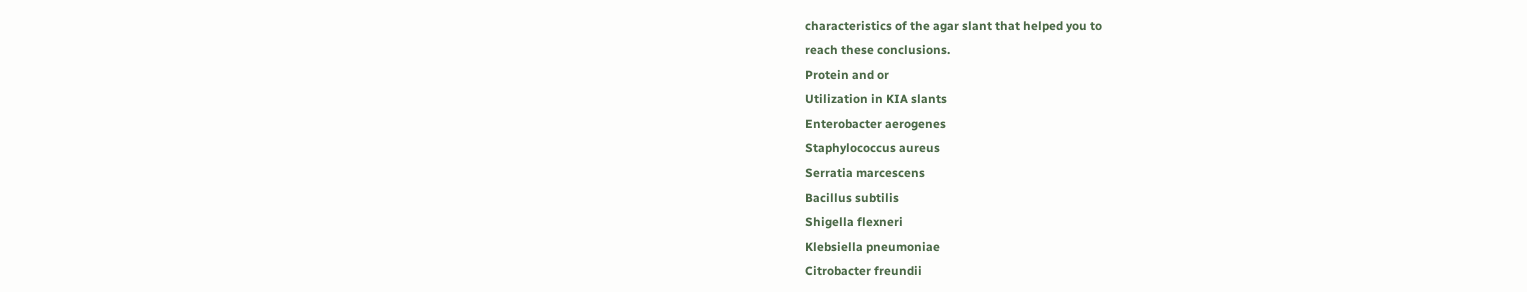characteristics of the agar slant that helped you to
reach these conclusions.
Protein and or
Utilization in KIA slants
Enterobacter aerogenes
Staphylococcus aureus
Serratia marcescens
Bacillus subtilis
Shigella flexneri
Klebsiella pneumoniae
Citrobacter freundii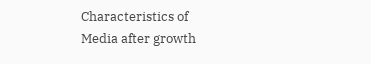Characteristics of
Media after growth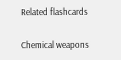Related flashcards

Chemical weapons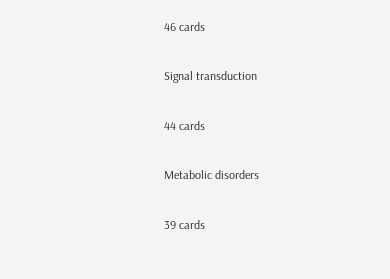46 cards

Signal transduction

44 cards

Metabolic disorders

39 cards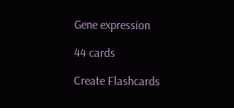Gene expression

44 cards

Create Flashcards